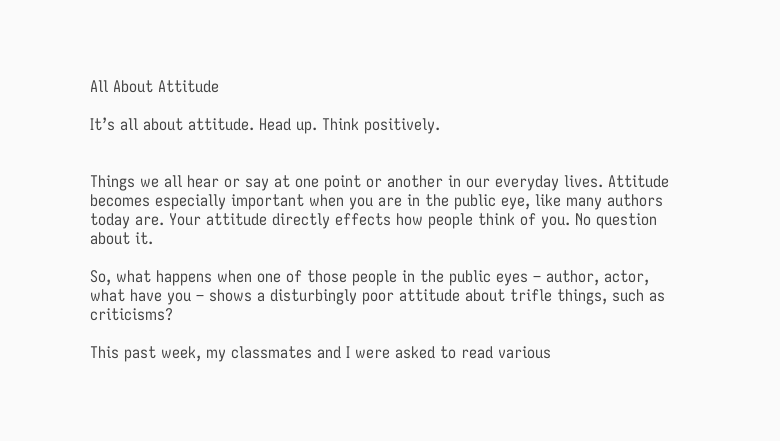All About Attitude

It’s all about attitude. Head up. Think positively.


Things we all hear or say at one point or another in our everyday lives. Attitude becomes especially important when you are in the public eye, like many authors today are. Your attitude directly effects how people think of you. No question about it.

So, what happens when one of those people in the public eyes – author, actor, what have you – shows a disturbingly poor attitude about trifle things, such as criticisms?

This past week, my classmates and I were asked to read various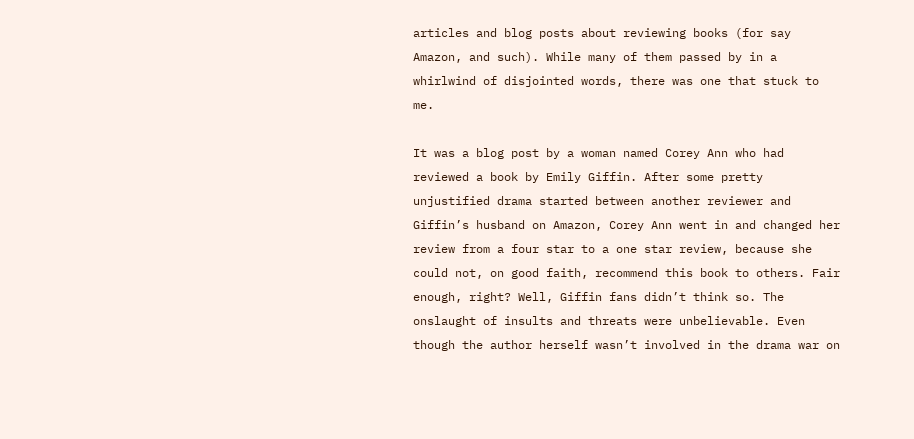articles and blog posts about reviewing books (for say Amazon, and such). While many of them passed by in a whirlwind of disjointed words, there was one that stuck to me.

It was a blog post by a woman named Corey Ann who had reviewed a book by Emily Giffin. After some pretty unjustified drama started between another reviewer and Giffin’s husband on Amazon, Corey Ann went in and changed her review from a four star to a one star review, because she could not, on good faith, recommend this book to others. Fair enough, right? Well, Giffin fans didn’t think so. The onslaught of insults and threats were unbelievable. Even though the author herself wasn’t involved in the drama war on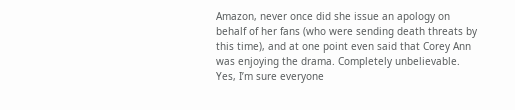Amazon, never once did she issue an apology on behalf of her fans (who were sending death threats by this time), and at one point even said that Corey Ann was enjoying the drama. Completely unbelievable. Yes, I’m sure everyone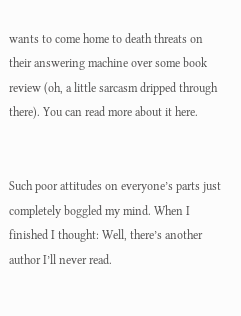wants to come home to death threats on their answering machine over some book review (oh, a little sarcasm dripped through there). You can read more about it here.


Such poor attitudes on everyone’s parts just completely boggled my mind. When I finished I thought: Well, there’s another author I’ll never read.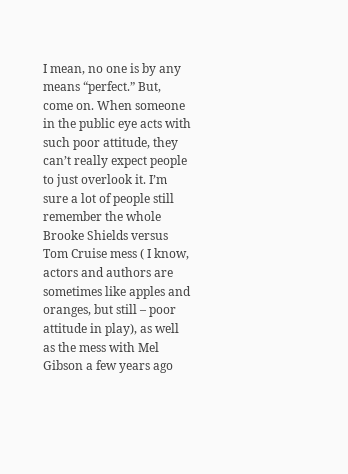I mean, no one is by any means “perfect.” But, come on. When someone in the public eye acts with such poor attitude, they can’t really expect people to just overlook it. I’m sure a lot of people still remember the whole Brooke Shields versus Tom Cruise mess ( I know, actors and authors are sometimes like apples and oranges, but still – poor attitude in play), as well as the mess with Mel Gibson a few years ago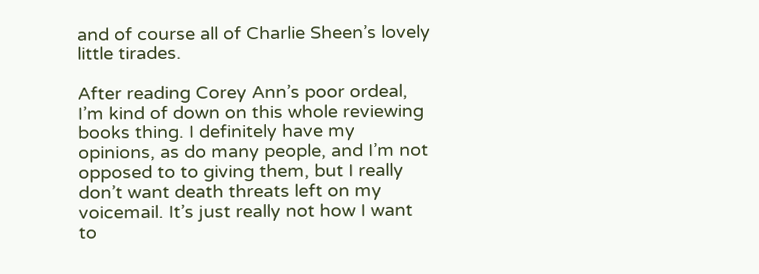and of course all of Charlie Sheen’s lovely little tirades.

After reading Corey Ann’s poor ordeal, I’m kind of down on this whole reviewing books thing. I definitely have my opinions, as do many people, and I’m not opposed to to giving them, but I really don’t want death threats left on my voicemail. It’s just really not how I want to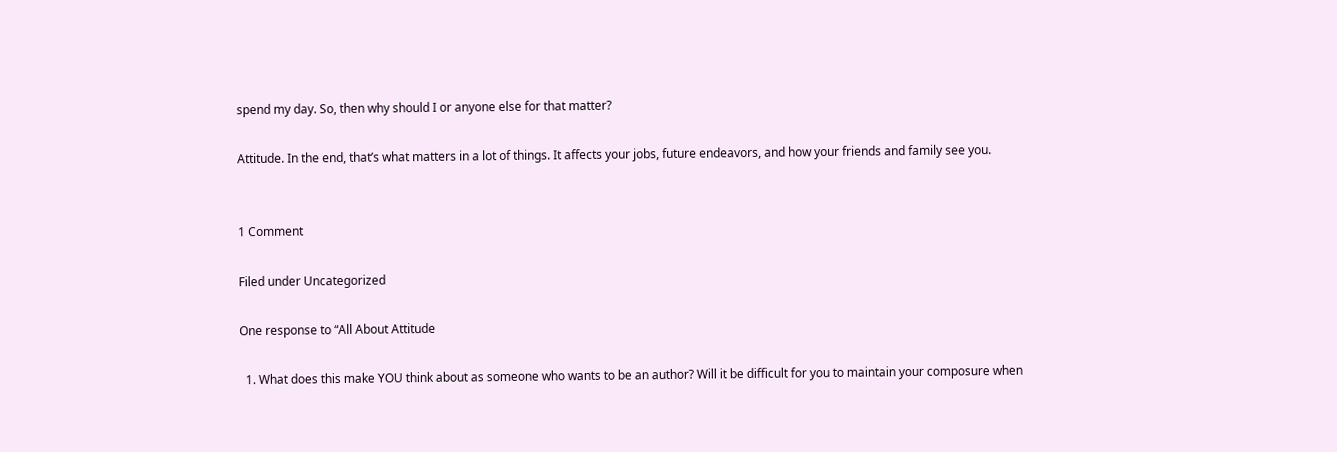spend my day. So, then why should I or anyone else for that matter?

Attitude. In the end, that’s what matters in a lot of things. It affects your jobs, future endeavors, and how your friends and family see you.


1 Comment

Filed under Uncategorized

One response to “All About Attitude

  1. What does this make YOU think about as someone who wants to be an author? Will it be difficult for you to maintain your composure when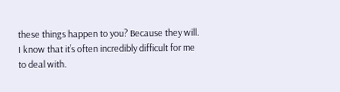these things happen to you? Because they will. I know that it’s often incredibly difficult for me to deal with.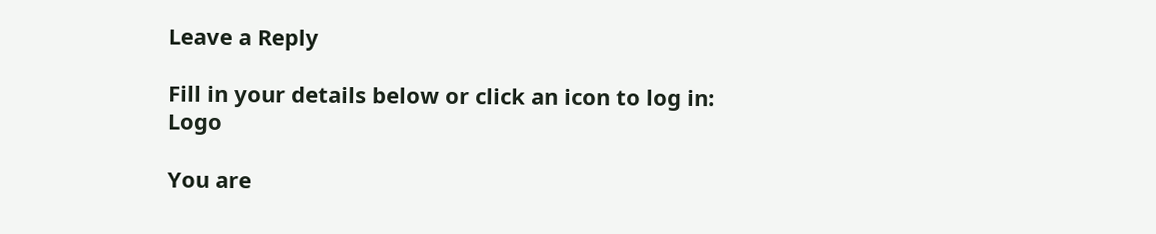Leave a Reply

Fill in your details below or click an icon to log in: Logo

You are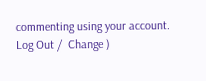commenting using your account. Log Out /  Change )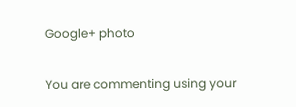Google+ photo

You are commenting using your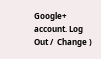Google+ account. Log Out /  Change )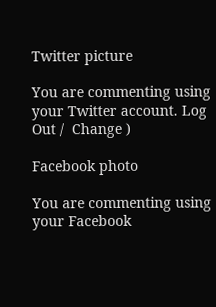Twitter picture

You are commenting using your Twitter account. Log Out /  Change )

Facebook photo

You are commenting using your Facebook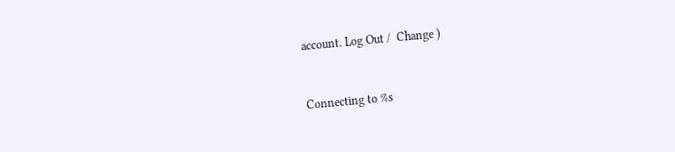account. Log Out /  Change )


Connecting to %s